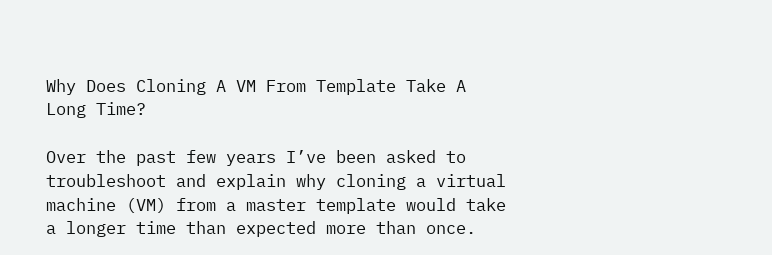Why Does Cloning A VM From Template Take A Long Time?

Over the past few years I’ve been asked to troubleshoot and explain why cloning a virtual machine (VM) from a master template would take a longer time than expected more than once.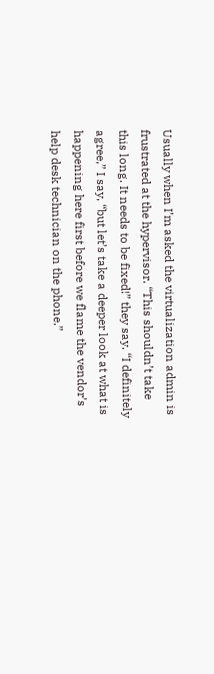Usually when I’m asked the virtualization admin is frustrated at the hypervisor. “This shouldn’t take this long. It needs to be fixed!” they say. “I definitely agree,” I say, “but let’s take a deeper look at what is happening here first before we flame the vendor’s help desk technician on the phone.”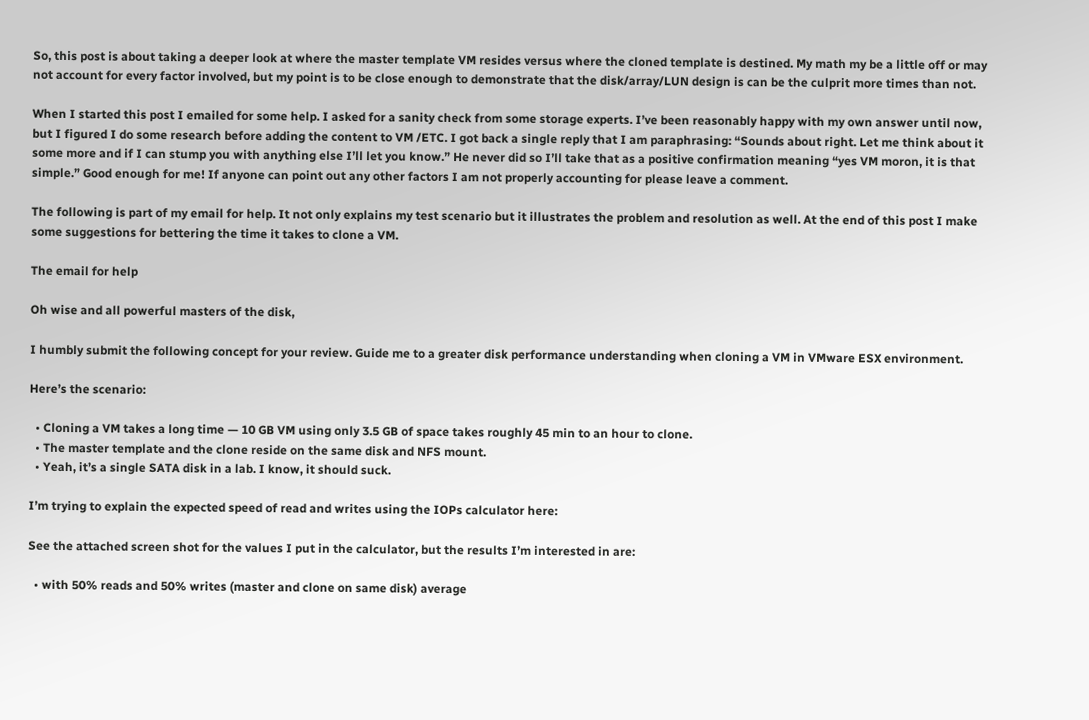So, this post is about taking a deeper look at where the master template VM resides versus where the cloned template is destined. My math my be a little off or may not account for every factor involved, but my point is to be close enough to demonstrate that the disk/array/LUN design is can be the culprit more times than not.

When I started this post I emailed for some help. I asked for a sanity check from some storage experts. I’ve been reasonably happy with my own answer until now, but I figured I do some research before adding the content to VM /ETC. I got back a single reply that I am paraphrasing: “Sounds about right. Let me think about it some more and if I can stump you with anything else I’ll let you know.” He never did so I’ll take that as a positive confirmation meaning “yes VM moron, it is that simple.” Good enough for me! If anyone can point out any other factors I am not properly accounting for please leave a comment.

The following is part of my email for help. It not only explains my test scenario but it illustrates the problem and resolution as well. At the end of this post I make some suggestions for bettering the time it takes to clone a VM.

The email for help

Oh wise and all powerful masters of the disk,

I humbly submit the following concept for your review. Guide me to a greater disk performance understanding when cloning a VM in VMware ESX environment.

Here’s the scenario:

  • Cloning a VM takes a long time — 10 GB VM using only 3.5 GB of space takes roughly 45 min to an hour to clone.
  • The master template and the clone reside on the same disk and NFS mount.
  • Yeah, it’s a single SATA disk in a lab. I know, it should suck.

I’m trying to explain the expected speed of read and writes using the IOPs calculator here:

See the attached screen shot for the values I put in the calculator, but the results I’m interested in are:

  • with 50% reads and 50% writes (master and clone on same disk) average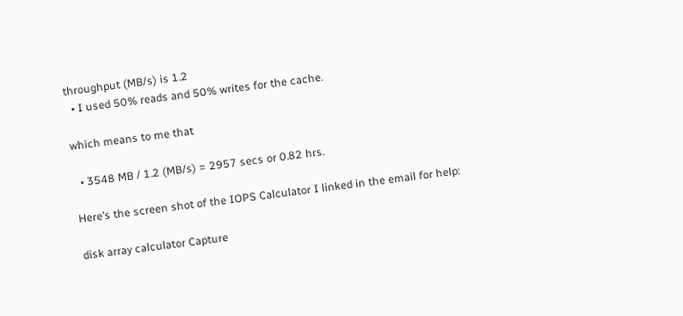throughput (MB/s) is 1.2
  • I used 50% reads and 50% writes for the cache.

which means to me that

  • 3548 MB / 1.2 (MB/s) = 2957 secs or 0.82 hrs.

Here’s the screen shot of the IOPS Calculator I linked in the email for help:

disk array calculator Capture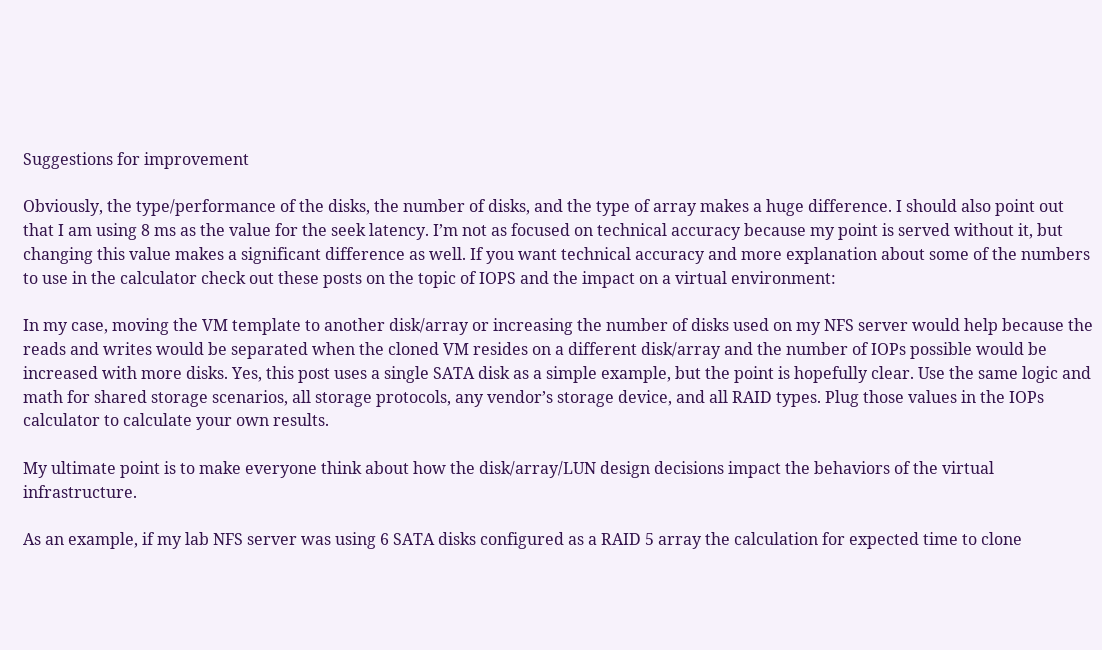Suggestions for improvement

Obviously, the type/performance of the disks, the number of disks, and the type of array makes a huge difference. I should also point out that I am using 8 ms as the value for the seek latency. I’m not as focused on technical accuracy because my point is served without it, but changing this value makes a significant difference as well. If you want technical accuracy and more explanation about some of the numbers to use in the calculator check out these posts on the topic of IOPS and the impact on a virtual environment:

In my case, moving the VM template to another disk/array or increasing the number of disks used on my NFS server would help because the reads and writes would be separated when the cloned VM resides on a different disk/array and the number of IOPs possible would be increased with more disks. Yes, this post uses a single SATA disk as a simple example, but the point is hopefully clear. Use the same logic and math for shared storage scenarios, all storage protocols, any vendor’s storage device, and all RAID types. Plug those values in the IOPs calculator to calculate your own results.

My ultimate point is to make everyone think about how the disk/array/LUN design decisions impact the behaviors of the virtual infrastructure.

As an example, if my lab NFS server was using 6 SATA disks configured as a RAID 5 array the calculation for expected time to clone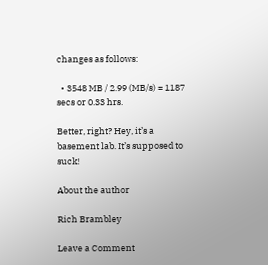changes as follows:

  • 3548 MB / 2.99 (MB/s) = 1187 secs or 0.33 hrs.

Better, right? Hey, it’s a basement lab. It’s supposed to suck!

About the author

Rich Brambley

Leave a Comment